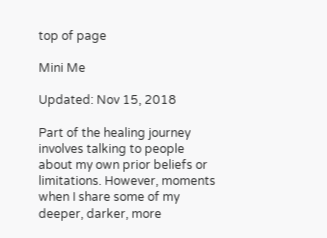top of page

Mini Me

Updated: Nov 15, 2018

Part of the healing journey involves talking to people about my own prior beliefs or limitations. However, moments when I share some of my deeper, darker, more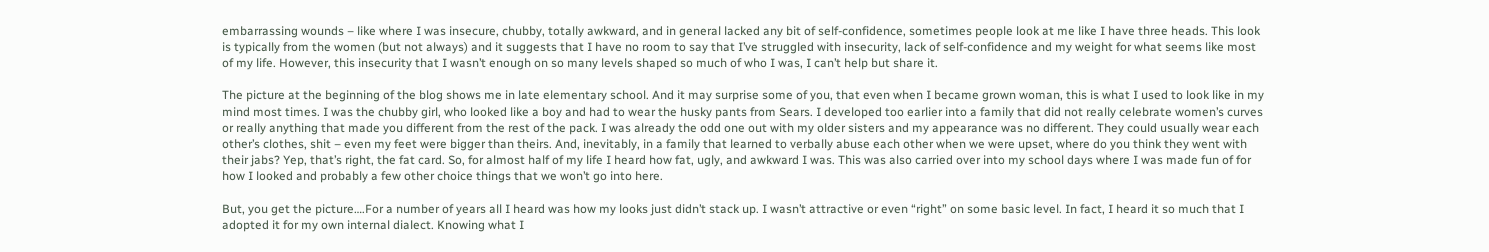embarrassing wounds – like where I was insecure, chubby, totally awkward, and in general lacked any bit of self-confidence, sometimes people look at me like I have three heads. This look is typically from the women (but not always) and it suggests that I have no room to say that I’ve struggled with insecurity, lack of self-confidence and my weight for what seems like most of my life. However, this insecurity that I wasn’t enough on so many levels shaped so much of who I was, I can’t help but share it.

The picture at the beginning of the blog shows me in late elementary school. And it may surprise some of you, that even when I became grown woman, this is what I used to look like in my mind most times. I was the chubby girl, who looked like a boy and had to wear the husky pants from Sears. I developed too earlier into a family that did not really celebrate women’s curves or really anything that made you different from the rest of the pack. I was already the odd one out with my older sisters and my appearance was no different. They could usually wear each other’s clothes, shit – even my feet were bigger than theirs. And, inevitably, in a family that learned to verbally abuse each other when we were upset, where do you think they went with their jabs? Yep, that’s right, the fat card. So, for almost half of my life I heard how fat, ugly, and awkward I was. This was also carried over into my school days where I was made fun of for how I looked and probably a few other choice things that we won’t go into here.

But, you get the picture….For a number of years all I heard was how my looks just didn’t stack up. I wasn’t attractive or even “right” on some basic level. In fact, I heard it so much that I adopted it for my own internal dialect. Knowing what I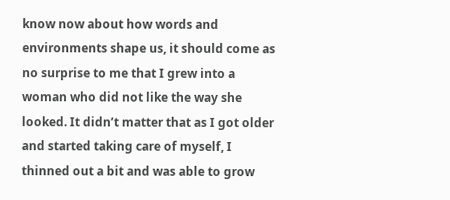know now about how words and environments shape us, it should come as no surprise to me that I grew into a woman who did not like the way she looked. It didn’t matter that as I got older and started taking care of myself, I thinned out a bit and was able to grow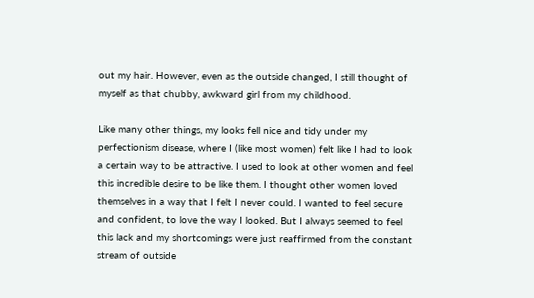out my hair. However, even as the outside changed, I still thought of myself as that chubby, awkward girl from my childhood.

Like many other things, my looks fell nice and tidy under my perfectionism disease, where I (like most women) felt like I had to look a certain way to be attractive. I used to look at other women and feel this incredible desire to be like them. I thought other women loved themselves in a way that I felt I never could. I wanted to feel secure and confident, to love the way I looked. But I always seemed to feel this lack and my shortcomings were just reaffirmed from the constant stream of outside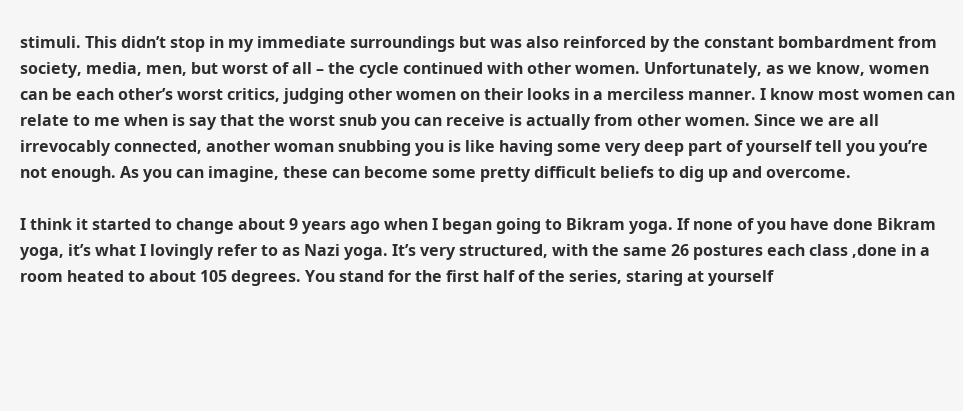stimuli. This didn’t stop in my immediate surroundings but was also reinforced by the constant bombardment from society, media, men, but worst of all – the cycle continued with other women. Unfortunately, as we know, women can be each other’s worst critics, judging other women on their looks in a merciless manner. I know most women can relate to me when is say that the worst snub you can receive is actually from other women. Since we are all irrevocably connected, another woman snubbing you is like having some very deep part of yourself tell you you’re not enough. As you can imagine, these can become some pretty difficult beliefs to dig up and overcome.

I think it started to change about 9 years ago when I began going to Bikram yoga. If none of you have done Bikram yoga, it’s what I lovingly refer to as Nazi yoga. It’s very structured, with the same 26 postures each class ,done in a room heated to about 105 degrees. You stand for the first half of the series, staring at yourself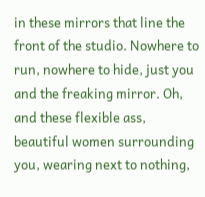in these mirrors that line the front of the studio. Nowhere to run, nowhere to hide, just you and the freaking mirror. Oh, and these flexible ass, beautiful women surrounding you, wearing next to nothing,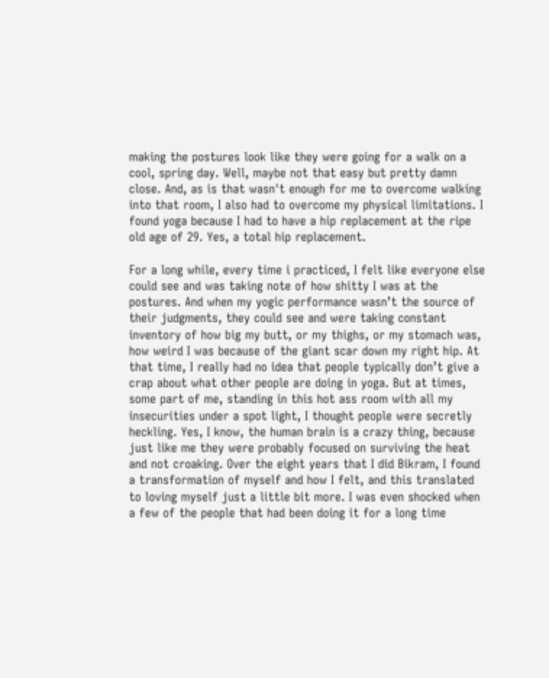making the postures look like they were going for a walk on a cool, spring day. Well, maybe not that easy but pretty damn close. And, as is that wasn't enough for me to overcome walking into that room, I also had to overcome my physical limitations. I found yoga because I had to have a hip replacement at the ripe old age of 29. Yes, a total hip replacement.

For a long while, every time i practiced, I felt like everyone else could see and was taking note of how shitty I was at the postures. And when my yogic performance wasn’t the source of their judgments, they could see and were taking constant inventory of how big my butt, or my thighs, or my stomach was, how weird I was because of the giant scar down my right hip. At that time, I really had no idea that people typically don’t give a crap about what other people are doing in yoga. But at times, some part of me, standing in this hot ass room with all my insecurities under a spot light, I thought people were secretly heckling. Yes, I know, the human brain is a crazy thing, because just like me they were probably focused on surviving the heat and not croaking. Over the eight years that I did Bikram, I found a transformation of myself and how I felt, and this translated to loving myself just a little bit more. I was even shocked when a few of the people that had been doing it for a long time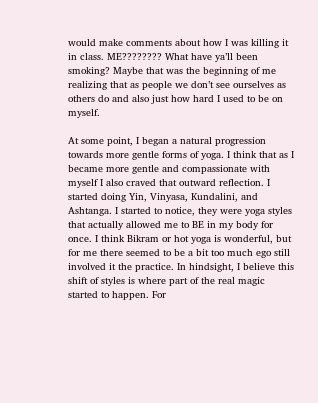would make comments about how I was killing it in class. ME???????? What have ya’ll been smoking? Maybe that was the beginning of me realizing that as people we don’t see ourselves as others do and also just how hard I used to be on myself.

At some point, I began a natural progression towards more gentle forms of yoga. I think that as I became more gentle and compassionate with myself I also craved that outward reflection. I started doing Yin, Vinyasa, Kundalini, and Ashtanga. I started to notice, they were yoga styles that actually allowed me to BE in my body for once. I think Bikram or hot yoga is wonderful, but for me there seemed to be a bit too much ego still involved it the practice. In hindsight, I believe this shift of styles is where part of the real magic started to happen. For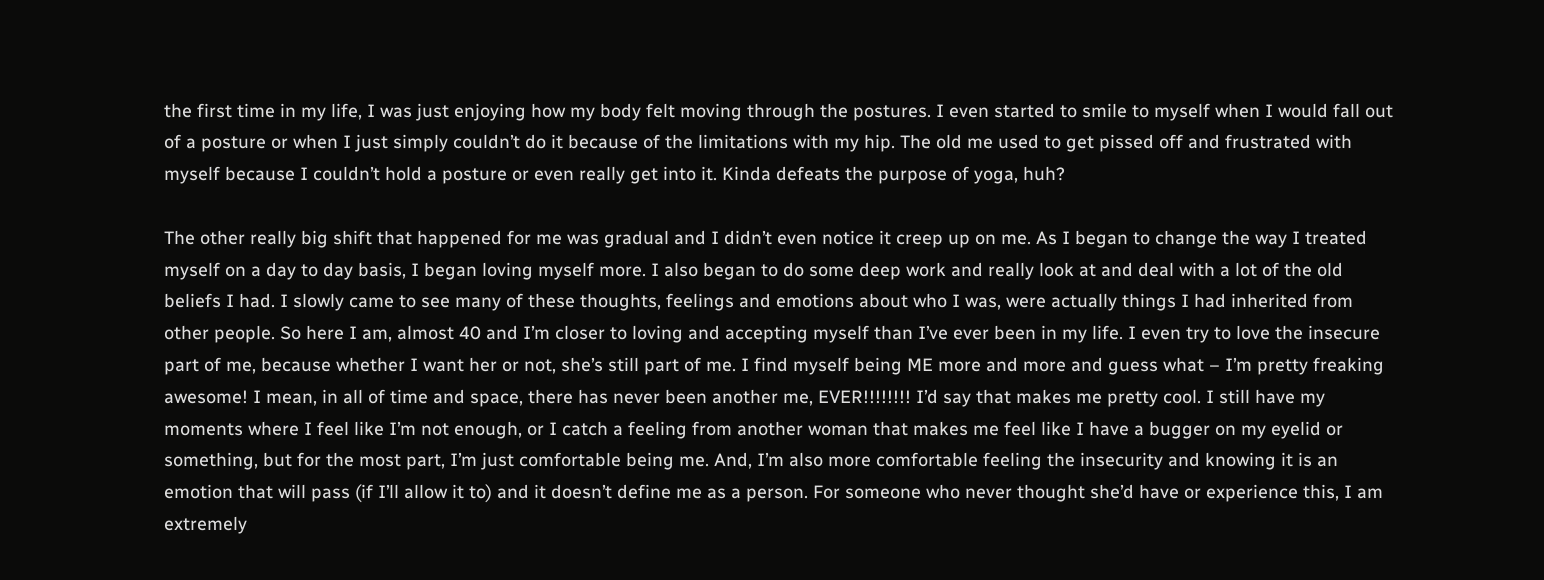the first time in my life, I was just enjoying how my body felt moving through the postures. I even started to smile to myself when I would fall out of a posture or when I just simply couldn’t do it because of the limitations with my hip. The old me used to get pissed off and frustrated with myself because I couldn’t hold a posture or even really get into it. Kinda defeats the purpose of yoga, huh?

The other really big shift that happened for me was gradual and I didn’t even notice it creep up on me. As I began to change the way I treated myself on a day to day basis, I began loving myself more. I also began to do some deep work and really look at and deal with a lot of the old beliefs I had. I slowly came to see many of these thoughts, feelings and emotions about who I was, were actually things I had inherited from other people. So here I am, almost 40 and I’m closer to loving and accepting myself than I’ve ever been in my life. I even try to love the insecure part of me, because whether I want her or not, she’s still part of me. I find myself being ME more and more and guess what – I’m pretty freaking awesome! I mean, in all of time and space, there has never been another me, EVER!!!!!!!! I’d say that makes me pretty cool. I still have my moments where I feel like I’m not enough, or I catch a feeling from another woman that makes me feel like I have a bugger on my eyelid or something, but for the most part, I’m just comfortable being me. And, I’m also more comfortable feeling the insecurity and knowing it is an emotion that will pass (if I’ll allow it to) and it doesn’t define me as a person. For someone who never thought she’d have or experience this, I am extremely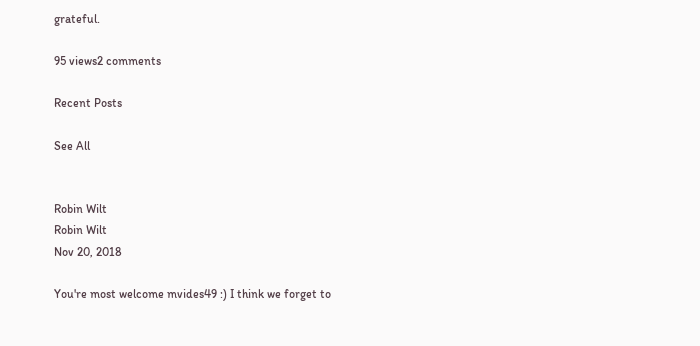grateful.

95 views2 comments

Recent Posts

See All


Robin Wilt
Robin Wilt
Nov 20, 2018

You're most welcome mvides49 :) I think we forget to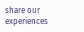share our experiences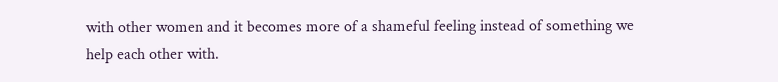with other women and it becomes more of a shameful feeling instead of something we help each other with.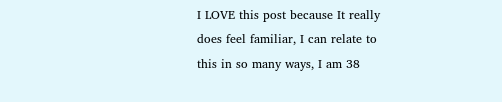I LOVE this post because It really does feel familiar, I can relate to this in so many ways, I am 38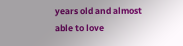years old and almost able to love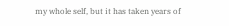my whole self, but it has taken years of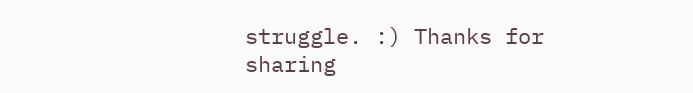struggle. :) Thanks for sharing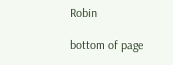Robin

bottom of page